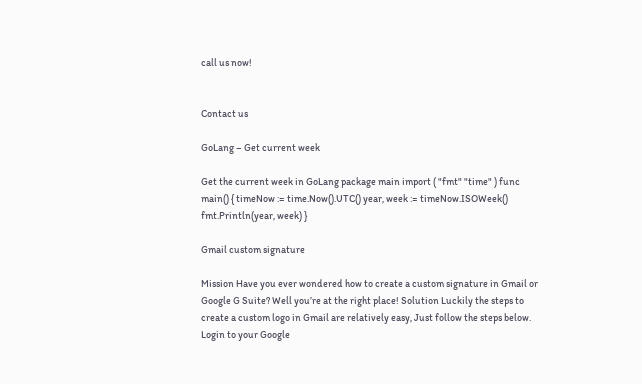call us now!


Contact us

GoLang – Get current week

Get the current week in GoLang package main import ( "fmt" "time" ) func main() { timeNow := time.Now().UTC() year, week := timeNow.ISOWeek() fmt.Println(year, week) }

Gmail custom signature

Mission Have you ever wondered how to create a custom signature in Gmail or Google G Suite? Well you’re at the right place! Solution Luckily the steps to create a custom logo in Gmail are relatively easy, Just follow the steps below. Login to your Google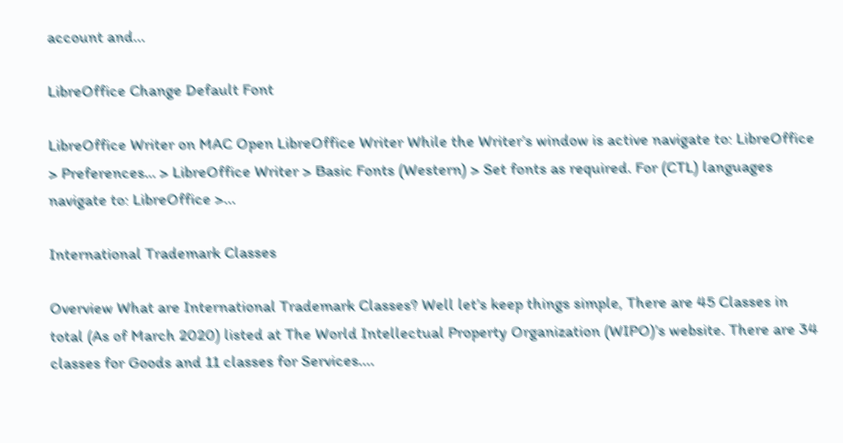account and...

LibreOffice Change Default Font

LibreOffice Writer on MAC Open LibreOffice Writer While the Writer’s window is active navigate to: LibreOffice > Preferences… > LibreOffice Writer > Basic Fonts (Western) > Set fonts as required. For (CTL) languages navigate to: LibreOffice >...

International Trademark Classes

Overview What are International Trademark Classes? Well let’s keep things simple, There are 45 Classes in total (As of March 2020) listed at The World Intellectual Property Organization (WIPO)’s website. There are 34 classes for Goods and 11 classes for Services....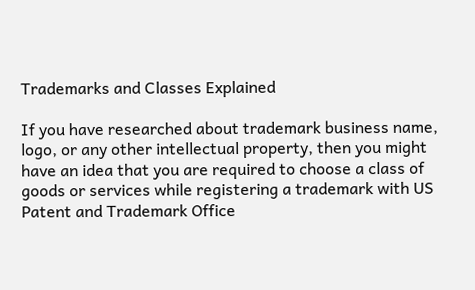Trademarks and Classes Explained

If you have researched about trademark business name, logo, or any other intellectual property, then you might have an idea that you are required to choose a class of goods or services while registering a trademark with US Patent and Trademark Office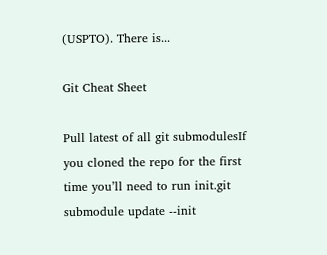(USPTO). There is...

Git Cheat Sheet

Pull latest of all git submodulesIf you cloned the repo for the first time you’ll need to run init.git submodule update --init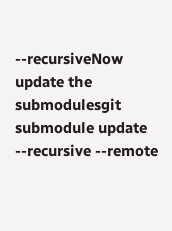--recursiveNow update the submodulesgit submodule update --recursive --remote